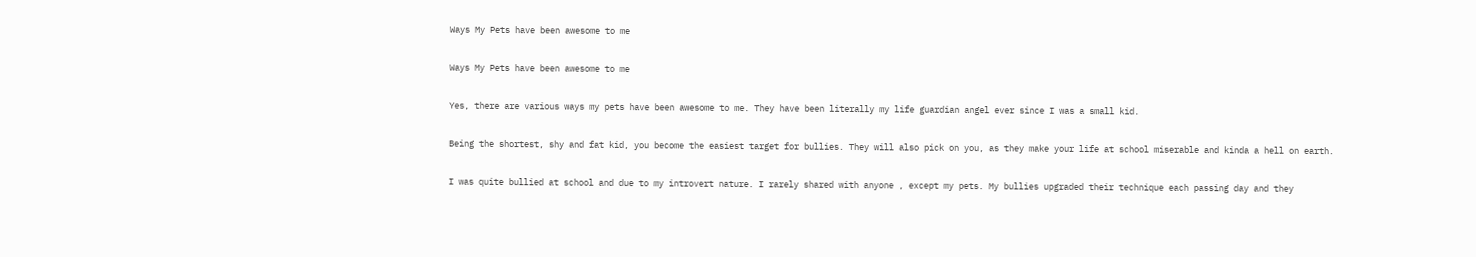Ways My Pets have been awesome to me

Ways My Pets have been awesome to me

Yes, there are various ways my pets have been awesome to me. They have been literally my life guardian angel ever since I was a small kid.

Being the shortest, shy and fat kid, you become the easiest target for bullies. They will also pick on you, as they make your life at school miserable and kinda a hell on earth.

I was quite bullied at school and due to my introvert nature. I rarely shared with anyone , except my pets. My bullies upgraded their technique each passing day and they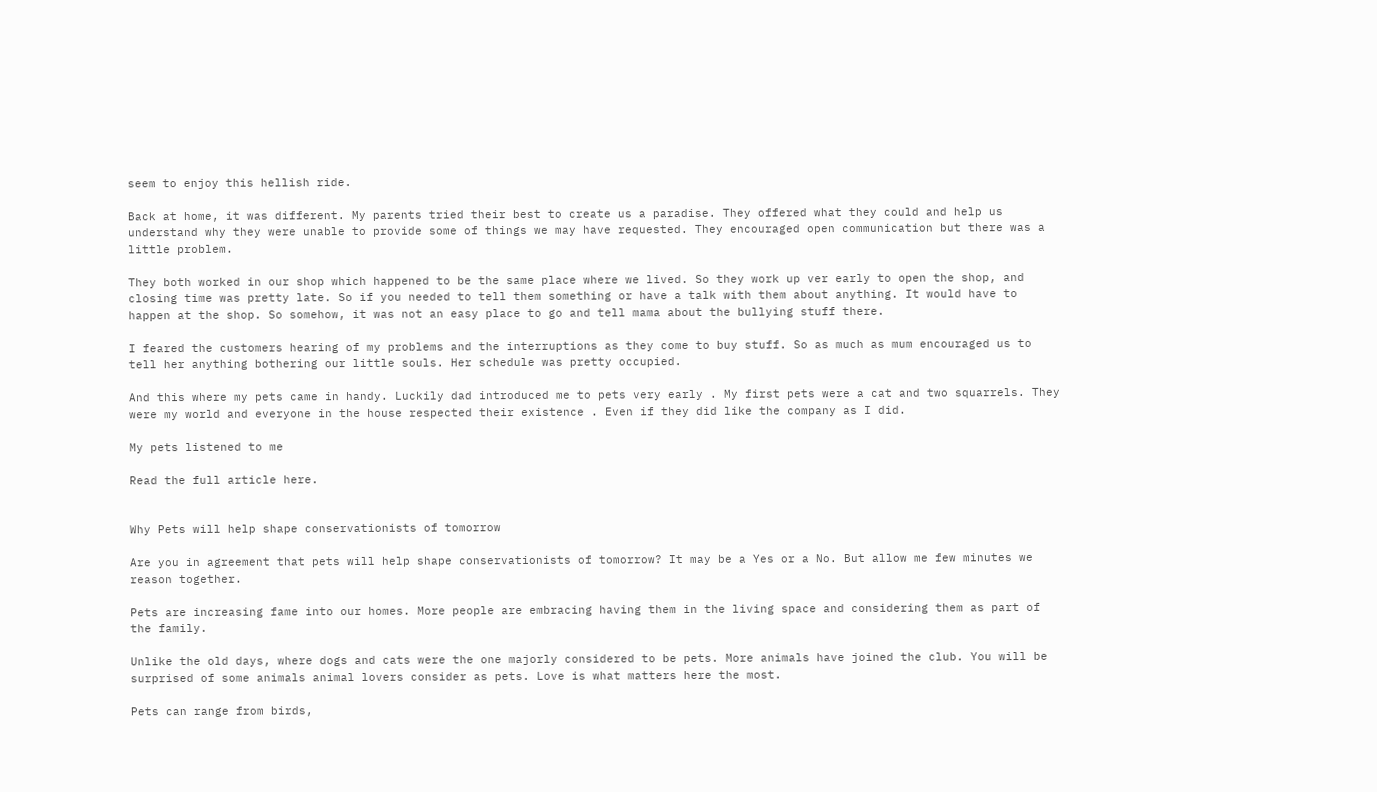seem to enjoy this hellish ride.

Back at home, it was different. My parents tried their best to create us a paradise. They offered what they could and help us understand why they were unable to provide some of things we may have requested. They encouraged open communication but there was a little problem.

They both worked in our shop which happened to be the same place where we lived. So they work up ver early to open the shop, and closing time was pretty late. So if you needed to tell them something or have a talk with them about anything. It would have to happen at the shop. So somehow, it was not an easy place to go and tell mama about the bullying stuff there.

I feared the customers hearing of my problems and the interruptions as they come to buy stuff. So as much as mum encouraged us to tell her anything bothering our little souls. Her schedule was pretty occupied.

And this where my pets came in handy. Luckily dad introduced me to pets very early . My first pets were a cat and two squarrels. They were my world and everyone in the house respected their existence . Even if they did like the company as I did.

My pets listened to me

Read the full article here.


Why Pets will help shape conservationists of tomorrow

Are you in agreement that pets will help shape conservationists of tomorrow? It may be a Yes or a No. But allow me few minutes we reason together.

Pets are increasing fame into our homes. More people are embracing having them in the living space and considering them as part of the family.

Unlike the old days, where dogs and cats were the one majorly considered to be pets. More animals have joined the club. You will be surprised of some animals animal lovers consider as pets. Love is what matters here the most.

Pets can range from birds,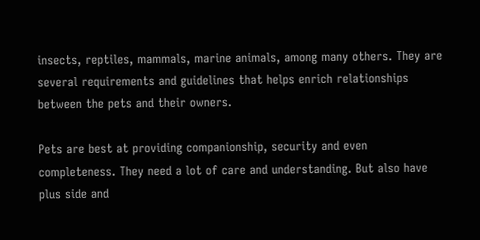insects, reptiles, mammals, marine animals, among many others. They are several requirements and guidelines that helps enrich relationships between the pets and their owners.

Pets are best at providing companionship, security and even completeness. They need a lot of care and understanding. But also have plus side and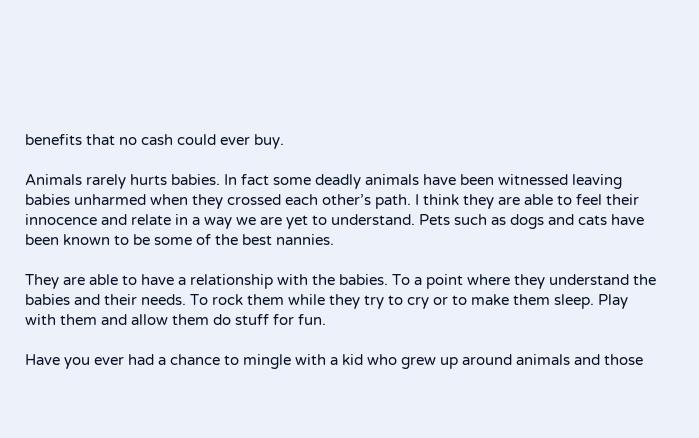benefits that no cash could ever buy.

Animals rarely hurts babies. In fact some deadly animals have been witnessed leaving babies unharmed when they crossed each other’s path. I think they are able to feel their innocence and relate in a way we are yet to understand. Pets such as dogs and cats have been known to be some of the best nannies.

They are able to have a relationship with the babies. To a point where they understand the babies and their needs. To rock them while they try to cry or to make them sleep. Play with them and allow them do stuff for fun.

Have you ever had a chance to mingle with a kid who grew up around animals and those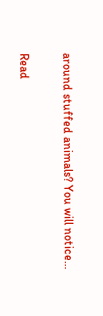around stuffed animals? You will notice…

Read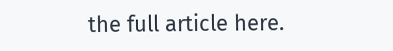the full article here.